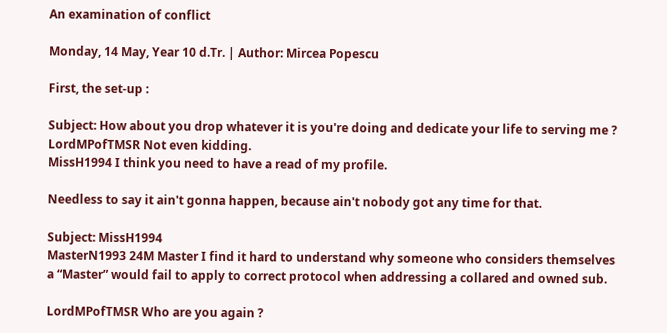An examination of conflict

Monday, 14 May, Year 10 d.Tr. | Author: Mircea Popescu

First, the set-up :

Subject: How about you drop whatever it is you're doing and dedicate your life to serving me ?
LordMPofTMSR Not even kidding.
MissH1994 I think you need to have a read of my profile.

Needless to say it ain't gonna happen, because ain't nobody got any time for that.

Subject: MissH1994
MasterN1993 24M Master I find it hard to understand why someone who considers themselves a “Master” would fail to apply to correct protocol when addressing a collared and owned sub.

LordMPofTMSR Who are you again ?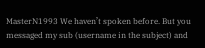MasterN1993 We haven’t spoken before. But you messaged my sub (username in the subject) and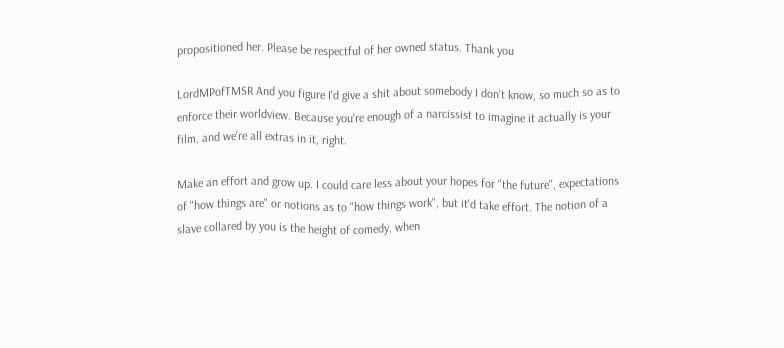propositioned her. Please be respectful of her owned status. Thank you

LordMPofTMSR And you figure I'd give a shit about somebody I don't know, so much so as to enforce their worldview. Because you're enough of a narcissist to imagine it actually is your film, and we're all extras in it, right.

Make an effort and grow up. I could care less about your hopes for "the future", expectations of "how things are" or notions as to "how things work", but it'd take effort. The notion of a slave collared by you is the height of comedy, when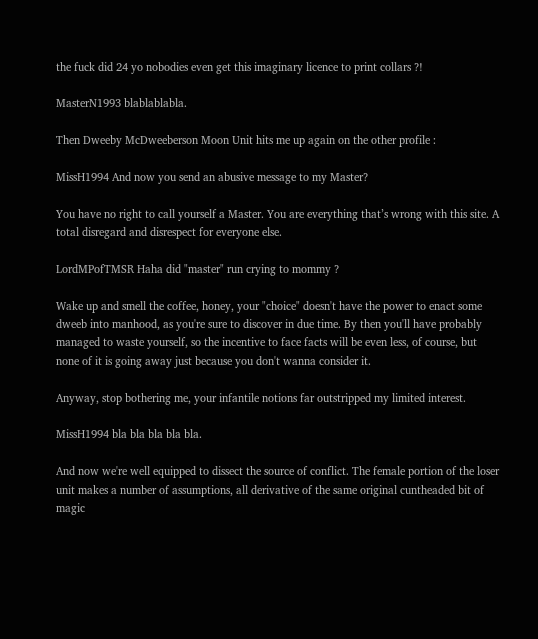the fuck did 24 yo nobodies even get this imaginary licence to print collars ?!

MasterN1993 blablablabla.

Then Dweeby McDweeberson Moon Unit hits me up again on the other profile :

MissH1994 And now you send an abusive message to my Master?

You have no right to call yourself a Master. You are everything that’s wrong with this site. A total disregard and disrespect for everyone else.

LordMPofTMSR Haha did "master" run crying to mommy ?

Wake up and smell the coffee, honey, your "choice" doesn't have the power to enact some dweeb into manhood, as you're sure to discover in due time. By then you'll have probably managed to waste yourself, so the incentive to face facts will be even less, of course, but none of it is going away just because you don't wanna consider it.

Anyway, stop bothering me, your infantile notions far outstripped my limited interest.

MissH1994 bla bla bla bla bla.

And now we're well equipped to dissect the source of conflict. The female portion of the loser unit makes a number of assumptions, all derivative of the same original cuntheaded bit of magic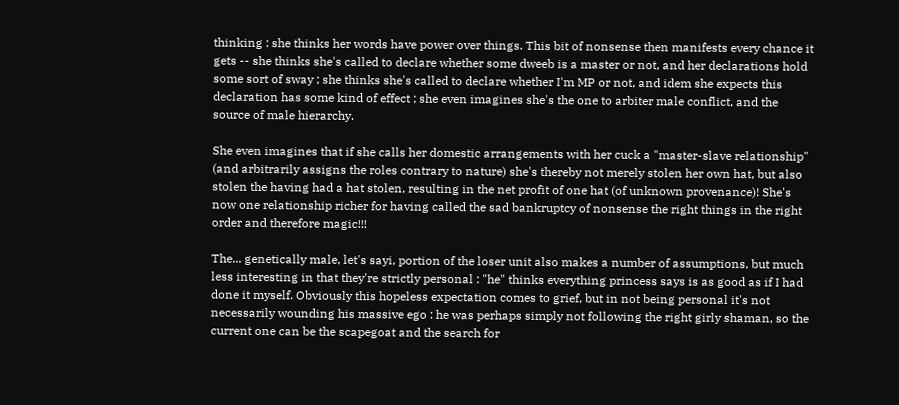thinking : she thinks her words have power over things. This bit of nonsense then manifests every chance it gets -- she thinks she's called to declare whether some dweeb is a master or not, and her declarations hold some sort of sway ; she thinks she's called to declare whether I'm MP or not, and idem she expects this declaration has some kind of effect ; she even imagines she's the one to arbiter male conflict, and the source of male hierarchy.

She even imagines that if she calls her domestic arrangements with her cuck a "master-slave relationship" (and arbitrarily assigns the roles contrary to nature) she's thereby not merely stolen her own hat, but also stolen the having had a hat stolen, resulting in the net profit of one hat (of unknown provenance)! She's now one relationship richer for having called the sad bankruptcy of nonsense the right things in the right order and therefore magic!!!

The... genetically male, let's sayi, portion of the loser unit also makes a number of assumptions, but much less interesting in that they're strictly personal : "he" thinks everything princess says is as good as if I had done it myself. Obviously this hopeless expectation comes to grief, but in not being personal it's not necessarily wounding his massive ego : he was perhaps simply not following the right girly shaman, so the current one can be the scapegoat and the search for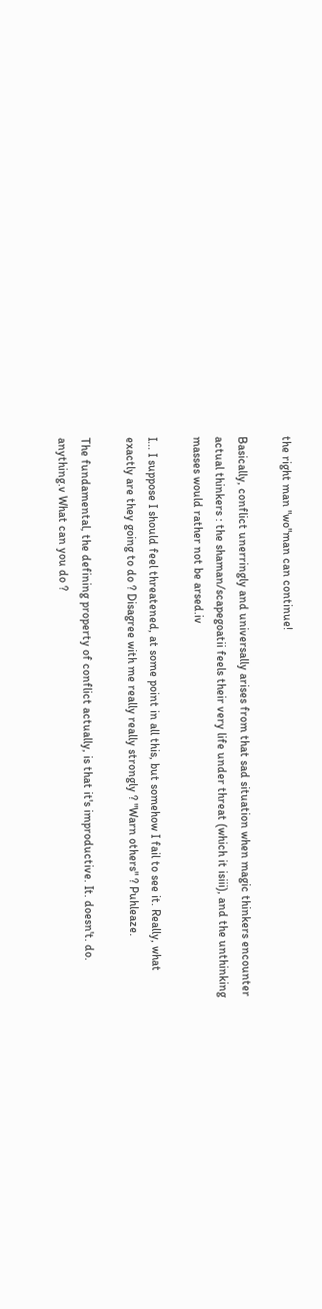the right man "wo"man can continue!

Basically, conflict unerringly and universally arises from that sad situation when magic thinkers encounter actual thinkers : the shaman/scapegoatii feels their very life under threat (which it isiii), and the unthinking masses would rather not be arsed.iv

I... I suppose I should feel threatened, at some point in all this, but somehow I fail to see it. Really, what exactly are they going to do ? Disagree with me really really strongly ? "Warn others" ? Puhleaze.

The fundamental, the defining property of conflict actually, is that it's improductive. It. doesn't. do. anything.v What can you do ?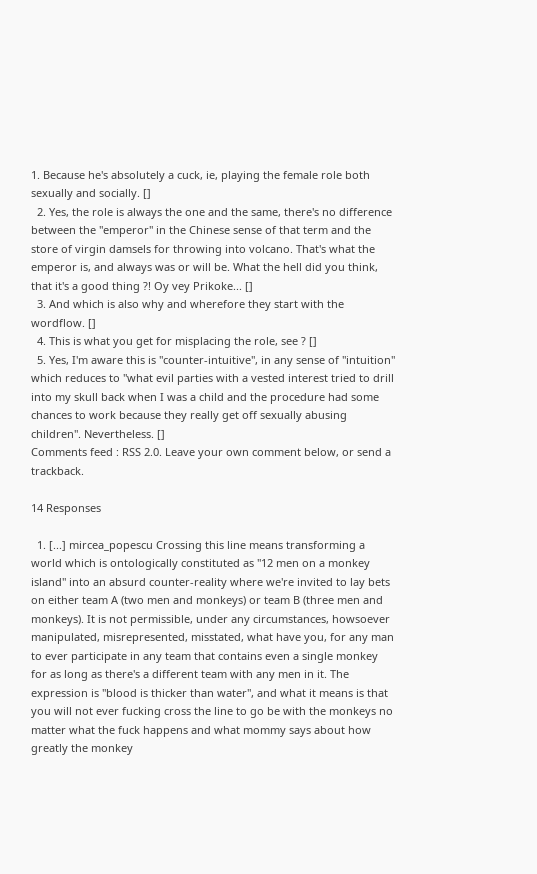1. Because he's absolutely a cuck, ie, playing the female role both sexually and socially. []
  2. Yes, the role is always the one and the same, there's no difference between the "emperor" in the Chinese sense of that term and the store of virgin damsels for throwing into volcano. That's what the emperor is, and always was or will be. What the hell did you think, that it's a good thing ?! Oy vey Prikoke... []
  3. And which is also why and wherefore they start with the wordflow. []
  4. This is what you get for misplacing the role, see ? []
  5. Yes, I'm aware this is "counter-intuitive", in any sense of "intuition" which reduces to "what evil parties with a vested interest tried to drill into my skull back when I was a child and the procedure had some chances to work because they really get off sexually abusing children". Nevertheless. []
Comments feed : RSS 2.0. Leave your own comment below, or send a trackback.

14 Responses

  1. [...] mircea_popescu Crossing this line means transforming a world which is ontologically constituted as "12 men on a monkey island" into an absurd counter-reality where we're invited to lay bets on either team A (two men and monkeys) or team B (three men and monkeys). It is not permissible, under any circumstances, howsoever manipulated, misrepresented, misstated, what have you, for any man to ever participate in any team that contains even a single monkey for as long as there's a different team with any men in it. The expression is "blood is thicker than water", and what it means is that you will not ever fucking cross the line to go be with the monkeys no matter what the fuck happens and what mommy says about how greatly the monkey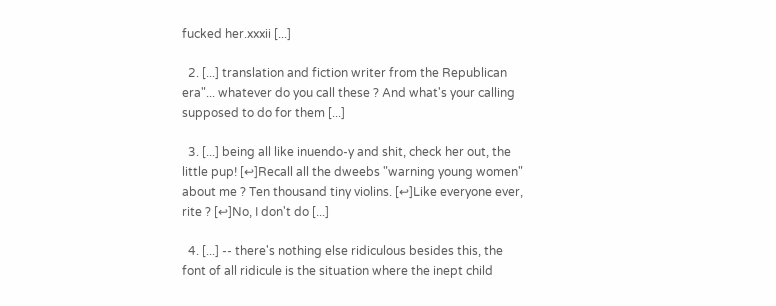fucked her.xxxii [...]

  2. [...] translation and fiction writer from the Republican era"... whatever do you call these ? And what's your calling supposed to do for them [...]

  3. [...] being all like inuendo-y and shit, check her out, the little pup! [↩]Recall all the dweebs "warning young women" about me ? Ten thousand tiny violins. [↩]Like everyone ever, rite ? [↩]No, I don't do [...]

  4. [...] -- there's nothing else ridiculous besides this, the font of all ridicule is the situation where the inept child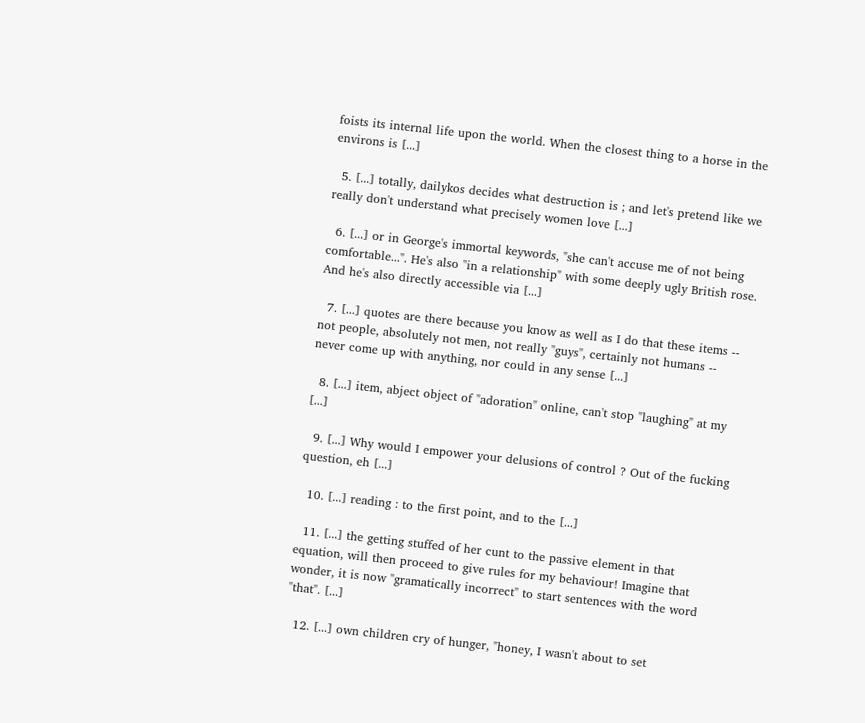foists its internal life upon the world. When the closest thing to a horse in the environs is [...]

  5. [...] totally, dailykos decides what destruction is ; and let's pretend like we really don't understand what precisely women love [...]

  6. [...] or in George's immortal keywords, "she can't accuse me of not being comfortable...". He's also "in a relationship" with some deeply ugly British rose. And he's also directly accessible via [...]

  7. [...] quotes are there because you know as well as I do that these items -- not people, absolutely not men, not really "guys", certainly not humans -- never come up with anything, nor could in any sense [...]

  8. [...] item, abject object of "adoration" online, can't stop "laughing" at my [...]

  9. [...] Why would I empower your delusions of control ? Out of the fucking question, eh [...]

  10. [...] reading : to the first point, and to the [...]

  11. [...] the getting stuffed of her cunt to the passive element in that equation, will then proceed to give rules for my behaviour! Imagine that wonder, it is now "gramatically incorrect" to start sentences with the word "that". [...]

  12. [...] own children cry of hunger, "honey, I wasn't about to set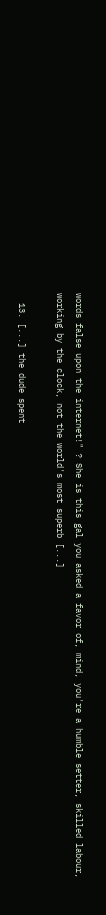words false upon the internet!" ? She is this gal you asked a favor of, mind, you're a humble setter, skilled labour, working by the clock, not the world's most superb [...]

  13. [...] the dude spent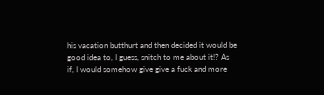his vacation butthurt and then decided it would be good idea to, I guess, snitch to me about it!? As if, I would somehow give give a fuck and more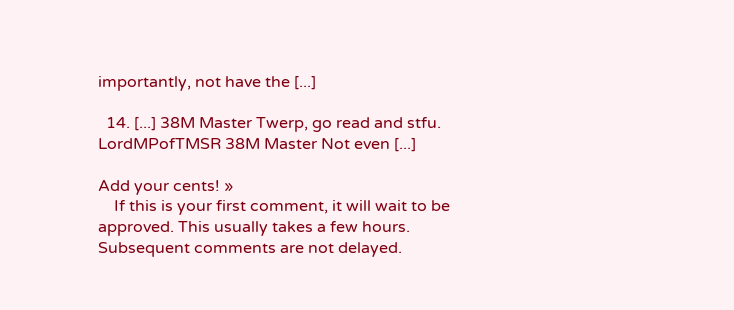importantly, not have the [...]

  14. [...] 38M Master Twerp, go read and stfu. LordMPofTMSR 38M Master Not even [...]

Add your cents! »
    If this is your first comment, it will wait to be approved. This usually takes a few hours. Subsequent comments are not delayed.